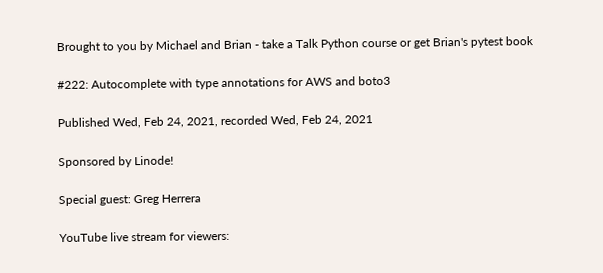Brought to you by Michael and Brian - take a Talk Python course or get Brian's pytest book

#222: Autocomplete with type annotations for AWS and boto3

Published Wed, Feb 24, 2021, recorded Wed, Feb 24, 2021

Sponsored by Linode!

Special guest: Greg Herrera

YouTube live stream for viewers: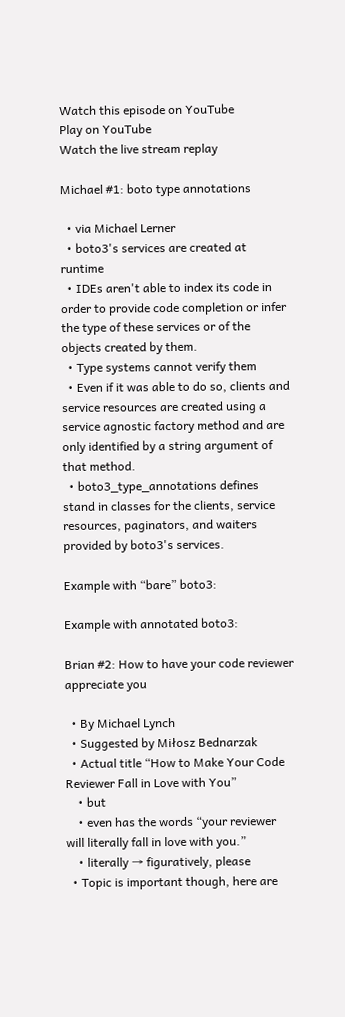Watch this episode on YouTube
Play on YouTube
Watch the live stream replay

Michael #1: boto type annotations

  • via Michael Lerner
  • boto3's services are created at runtime
  • IDEs aren't able to index its code in order to provide code completion or infer the type of these services or of the objects created by them.
  • Type systems cannot verify them
  • Even if it was able to do so, clients and service resources are created using a service agnostic factory method and are only identified by a string argument of that method.
  • boto3_type_annotations defines stand in classes for the clients, service resources, paginators, and waiters provided by boto3's services.

Example with “bare” boto3:

Example with annotated boto3:

Brian #2: How to have your code reviewer appreciate you

  • By Michael Lynch
  • Suggested by Miłosz Bednarzak
  • Actual title “How to Make Your Code Reviewer Fall in Love with You”
    • but
    • even has the words “your reviewer will literally fall in love with you.”
    • literally → figuratively, please
  • Topic is important though, here are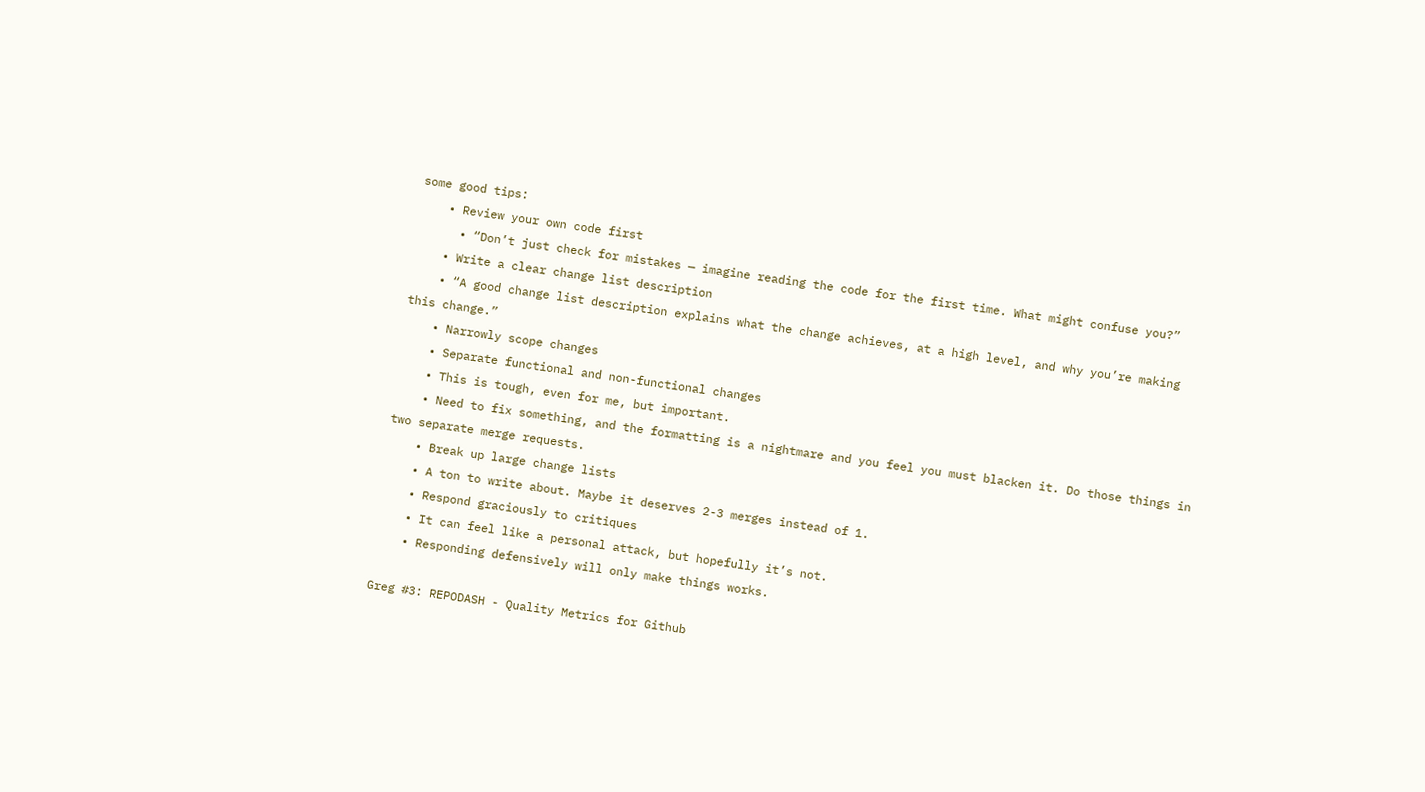some good tips:
    • Review your own code first
      • “Don’t just check for mistakes — imagine reading the code for the first time. What might confuse you?”
    • Write a clear change list description
    • “A good change list description explains what the change achieves, at a high level, and why you’re making this change.”
    • Narrowly scope changes
    • Separate functional and non-functional changes
    • This is tough, even for me, but important.
    • Need to fix something, and the formatting is a nightmare and you feel you must blacken it. Do those things in two separate merge requests.
    • Break up large change lists
    • A ton to write about. Maybe it deserves 2-3 merges instead of 1.
    • Respond graciously to critiques
    • It can feel like a personal attack, but hopefully it’s not.
    • Responding defensively will only make things works.

Greg #3: REPODASH - Quality Metrics for Github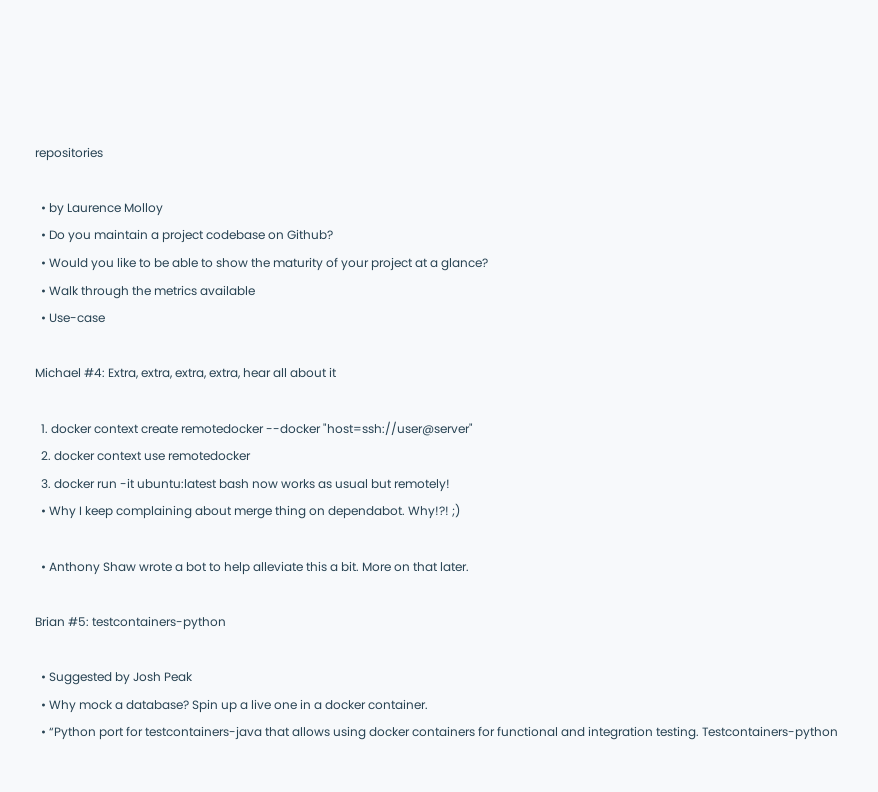repositories

  • by Laurence Molloy
  • Do you maintain a project codebase on Github?
  • Would you like to be able to show the maturity of your project at a glance?
  • Walk through the metrics available
  • Use-case

Michael #4: Extra, extra, extra, extra, hear all about it

  1. docker context create remotedocker --docker "host=ssh://user@server"
  2. docker context use remotedocker
  3. docker run -it ubuntu:latest bash now works as usual but remotely!
  • Why I keep complaining about merge thing on dependabot. Why!?! ;)

  • Anthony Shaw wrote a bot to help alleviate this a bit. More on that later.

Brian #5: testcontainers-python

  • Suggested by Josh Peak
  • Why mock a database? Spin up a live one in a docker container.
  • “Python port for testcontainers-java that allows using docker containers for functional and integration testing. Testcontainers-python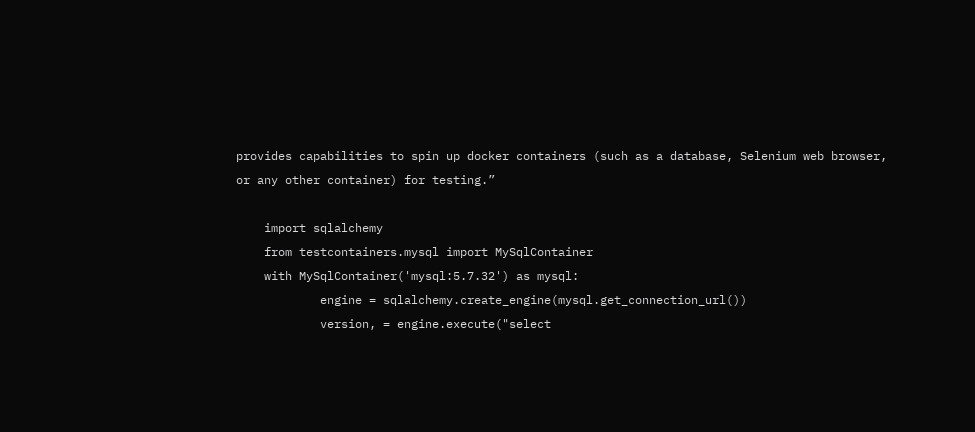provides capabilities to spin up docker containers (such as a database, Selenium web browser, or any other container) for testing.”

    import sqlalchemy
    from testcontainers.mysql import MySqlContainer
    with MySqlContainer('mysql:5.7.32') as mysql:
            engine = sqlalchemy.create_engine(mysql.get_connection_url())
            version, = engine.execute("select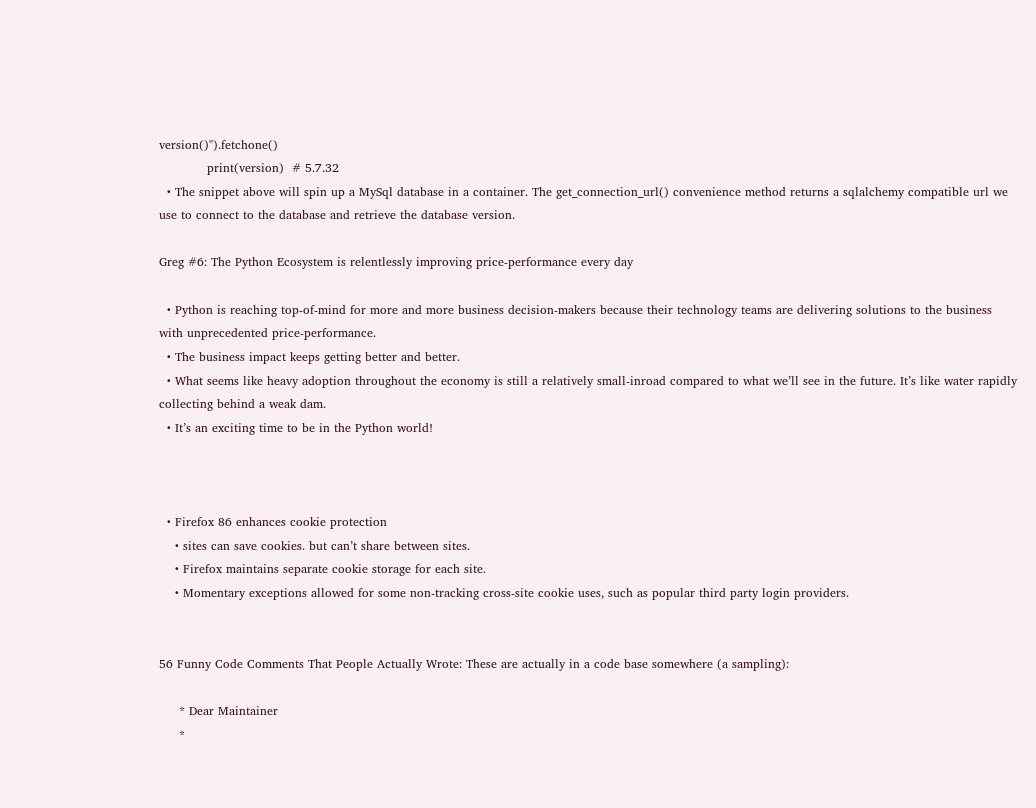version()").fetchone()
            print(version)  # 5.7.32
  • The snippet above will spin up a MySql database in a container. The get_connection_url() convenience method returns a sqlalchemy compatible url we use to connect to the database and retrieve the database version.

Greg #6: The Python Ecosystem is relentlessly improving price-performance every day

  • Python is reaching top-of-mind for more and more business decision-makers because their technology teams are delivering solutions to the business with unprecedented price-performance.
  • The business impact keeps getting better and better.
  • What seems like heavy adoption throughout the economy is still a relatively small-inroad compared to what we’ll see in the future. It’s like water rapidly collecting behind a weak dam.
  • It’s an exciting time to be in the Python world!



  • Firefox 86 enhances cookie protection
    • sites can save cookies. but can’t share between sites.
    • Firefox maintains separate cookie storage for each site.
    • Momentary exceptions allowed for some non-tracking cross-site cookie uses, such as popular third party login providers.


56 Funny Code Comments That People Actually Wrote: These are actually in a code base somewhere (a sampling):

     * Dear Maintainer
     *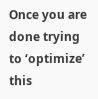Once you are done trying to ‘optimize’ this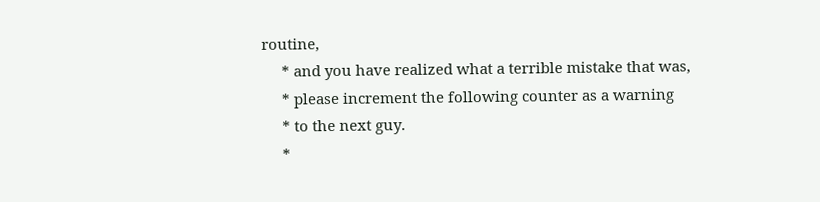routine,
     * and you have realized what a terrible mistake that was,
     * please increment the following counter as a warning
     * to the next guy.
     *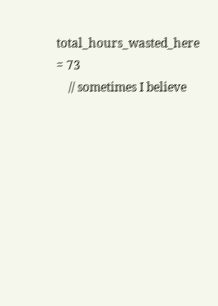total_hours_wasted_here = 73
    // sometimes I believe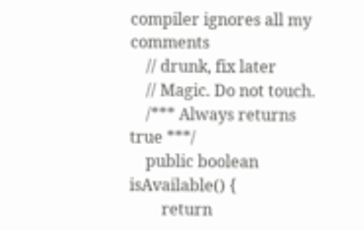compiler ignores all my comments
    // drunk, fix later
    // Magic. Do not touch.
    /*** Always returns true ***/
    public boolean isAvailable() {
        return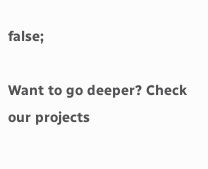false;

Want to go deeper? Check our projects